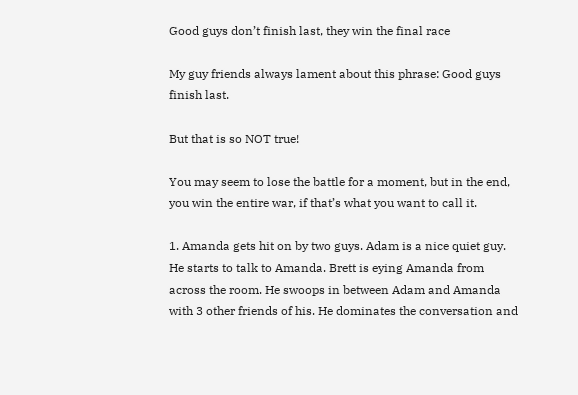Good guys don’t finish last, they win the final race

My guy friends always lament about this phrase: Good guys finish last.

But that is so NOT true!

You may seem to lose the battle for a moment, but in the end, you win the entire war, if that’s what you want to call it.

1. Amanda gets hit on by two guys. Adam is a nice quiet guy. He starts to talk to Amanda. Brett is eying Amanda from across the room. He swoops in between Adam and Amanda with 3 other friends of his. He dominates the conversation and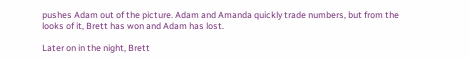pushes Adam out of the picture. Adam and Amanda quickly trade numbers, but from the looks of it, Brett has won and Adam has lost.

Later on in the night, Brett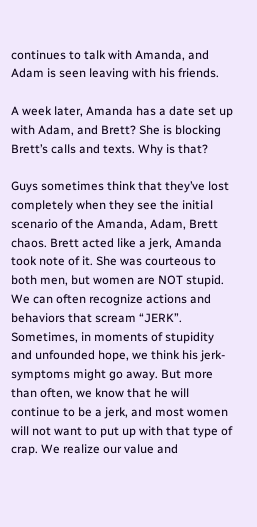continues to talk with Amanda, and Adam is seen leaving with his friends.

A week later, Amanda has a date set up with Adam, and Brett? She is blocking Brett’s calls and texts. Why is that?

Guys sometimes think that they’ve lost completely when they see the initial scenario of the Amanda, Adam, Brett chaos. Brett acted like a jerk, Amanda took note of it. She was courteous to both men, but women are NOT stupid. We can often recognize actions and behaviors that scream “JERK”. Sometimes, in moments of stupidity and unfounded hope, we think his jerk-symptoms might go away. But more than often, we know that he will continue to be a jerk, and most women will not want to put up with that type of crap. We realize our value and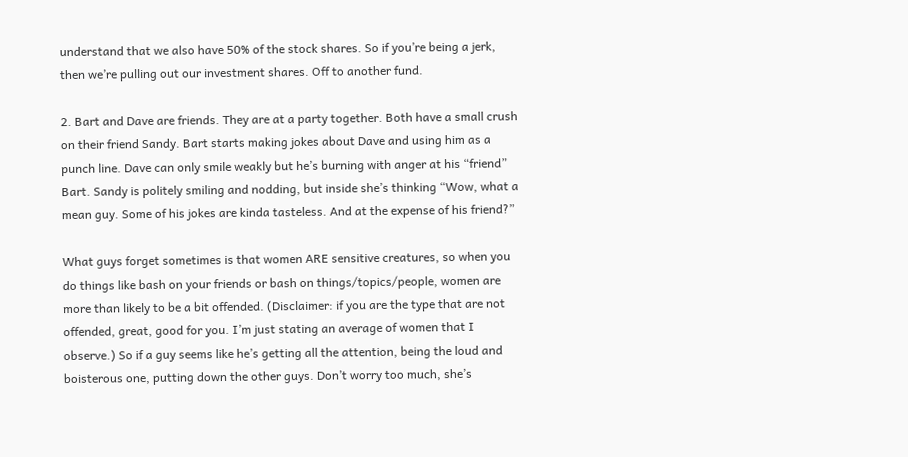understand that we also have 50% of the stock shares. So if you’re being a jerk, then we’re pulling out our investment shares. Off to another fund.

2. Bart and Dave are friends. They are at a party together. Both have a small crush on their friend Sandy. Bart starts making jokes about Dave and using him as a punch line. Dave can only smile weakly but he’s burning with anger at his “friend” Bart. Sandy is politely smiling and nodding, but inside she’s thinking “Wow, what a mean guy. Some of his jokes are kinda tasteless. And at the expense of his friend?”

What guys forget sometimes is that women ARE sensitive creatures, so when you do things like bash on your friends or bash on things/topics/people, women are more than likely to be a bit offended. (Disclaimer: if you are the type that are not offended, great, good for you. I’m just stating an average of women that I observe.) So if a guy seems like he’s getting all the attention, being the loud and boisterous one, putting down the other guys. Don’t worry too much, she’s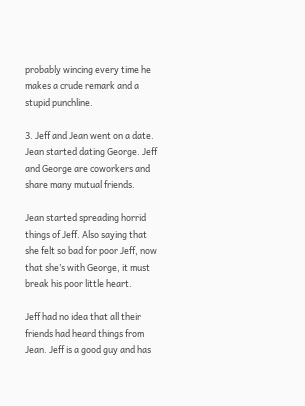probably wincing every time he makes a crude remark and a stupid punchline.

3. Jeff and Jean went on a date. Jean started dating George. Jeff and George are coworkers and share many mutual friends.

Jean started spreading horrid things of Jeff. Also saying that she felt so bad for poor Jeff, now that she’s with George, it must break his poor little heart.

Jeff had no idea that all their friends had heard things from Jean. Jeff is a good guy and has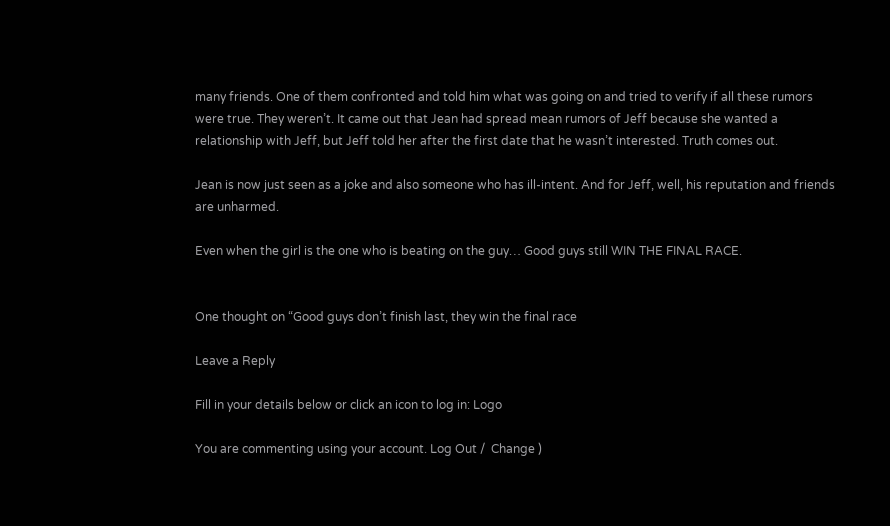many friends. One of them confronted and told him what was going on and tried to verify if all these rumors were true. They weren’t. It came out that Jean had spread mean rumors of Jeff because she wanted a relationship with Jeff, but Jeff told her after the first date that he wasn’t interested. Truth comes out.

Jean is now just seen as a joke and also someone who has ill-intent. And for Jeff, well, his reputation and friends are unharmed.

Even when the girl is the one who is beating on the guy… Good guys still WIN THE FINAL RACE.


One thought on “Good guys don’t finish last, they win the final race

Leave a Reply

Fill in your details below or click an icon to log in: Logo

You are commenting using your account. Log Out /  Change )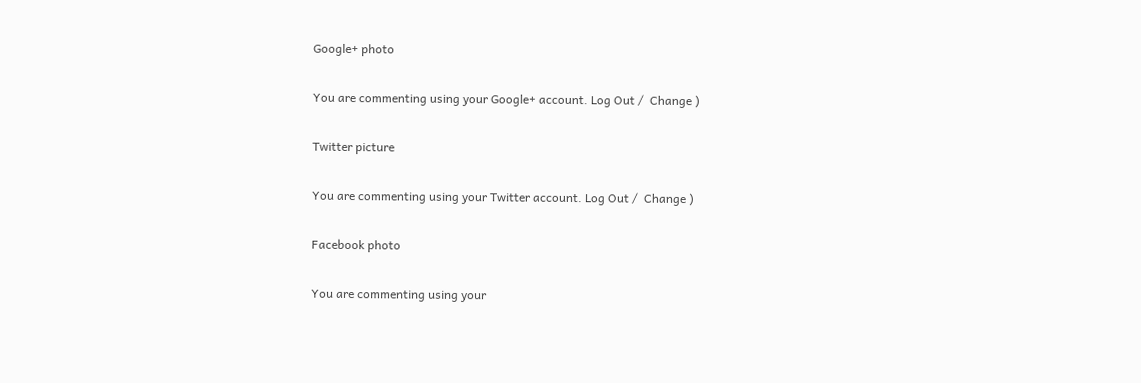Google+ photo

You are commenting using your Google+ account. Log Out /  Change )

Twitter picture

You are commenting using your Twitter account. Log Out /  Change )

Facebook photo

You are commenting using your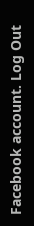Facebook account. Log Out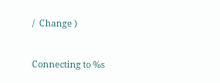/  Change )


Connecting to %s